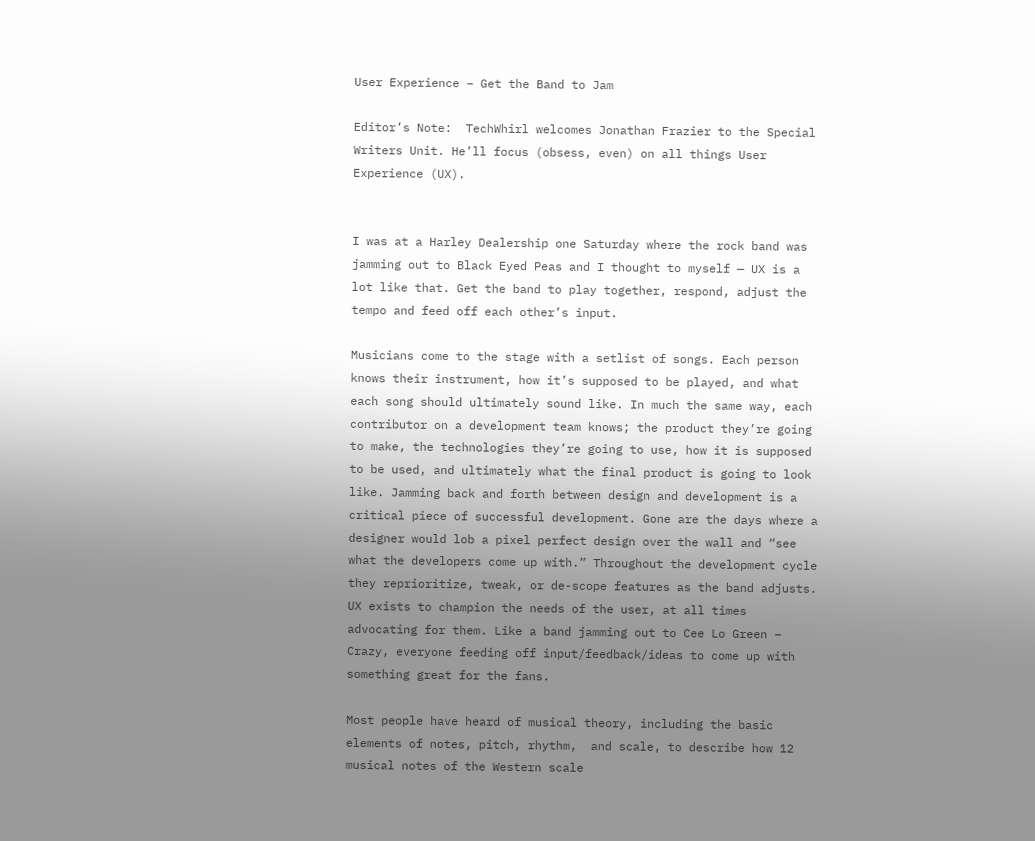User Experience – Get the Band to Jam

Editor’s Note:  TechWhirl welcomes Jonathan Frazier to the Special Writers Unit. He’ll focus (obsess, even) on all things User Experience (UX).


I was at a Harley Dealership one Saturday where the rock band was jamming out to Black Eyed Peas and I thought to myself — UX is a lot like that. Get the band to play together, respond, adjust the tempo and feed off each other’s input.

Musicians come to the stage with a setlist of songs. Each person knows their instrument, how it’s supposed to be played, and what each song should ultimately sound like. In much the same way, each contributor on a development team knows; the product they’re going to make, the technologies they’re going to use, how it is supposed to be used, and ultimately what the final product is going to look like. Jamming back and forth between design and development is a critical piece of successful development. Gone are the days where a designer would lob a pixel perfect design over the wall and “see what the developers come up with.” Throughout the development cycle they reprioritize, tweak, or de-scope features as the band adjusts. UX exists to champion the needs of the user, at all times advocating for them. Like a band jamming out to Cee Lo Green – Crazy, everyone feeding off input/feedback/ideas to come up with something great for the fans.

Most people have heard of musical theory, including the basic elements of notes, pitch, rhythm,  and scale, to describe how 12 musical notes of the Western scale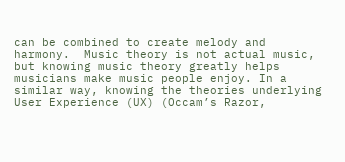can be combined to create melody and harmony.  Music theory is not actual music, but knowing music theory greatly helps musicians make music people enjoy. In a similar way, knowing the theories underlying User Experience (UX) (Occam’s Razor,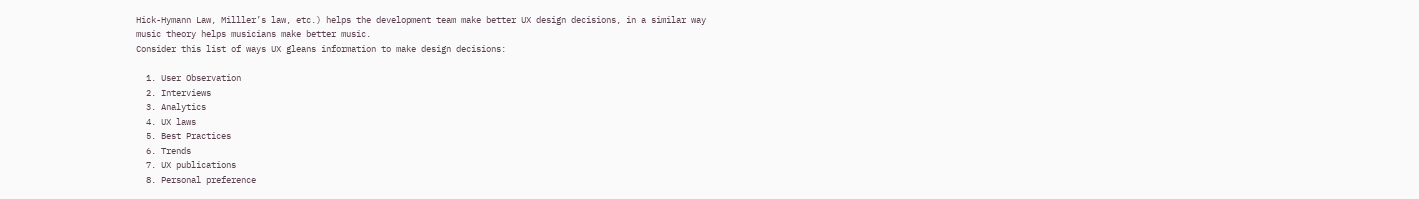Hick-Hymann Law, Milller’s law, etc.) helps the development team make better UX design decisions, in a similar way music theory helps musicians make better music.
Consider this list of ways UX gleans information to make design decisions:

  1. User Observation
  2. Interviews
  3. Analytics
  4. UX laws
  5. Best Practices
  6. Trends
  7. UX publications
  8. Personal preference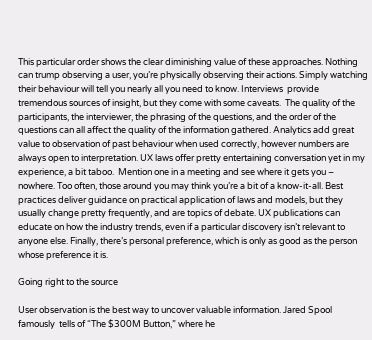This particular order shows the clear diminishing value of these approaches. Nothing can trump observing a user, you’re physically observing their actions. Simply watching their behaviour will tell you nearly all you need to know. Interviews  provide tremendous sources of insight, but they come with some caveats.  The quality of the participants, the interviewer, the phrasing of the questions, and the order of the questions can all affect the quality of the information gathered. Analytics add great value to observation of past behaviour when used correctly, however numbers are always open to interpretation. UX laws offer pretty entertaining conversation yet in my experience, a bit taboo.  Mention one in a meeting and see where it gets you – nowhere. Too often, those around you may think you’re a bit of a know-it-all. Best practices deliver guidance on practical application of laws and models, but they usually change pretty frequently, and are topics of debate. UX publications can educate on how the industry trends, even if a particular discovery isn’t relevant to anyone else. Finally, there’s personal preference, which is only as good as the person whose preference it is.

Going right to the source

User observation is the best way to uncover valuable information. Jared Spool famously  tells of “The $300M Button,” where he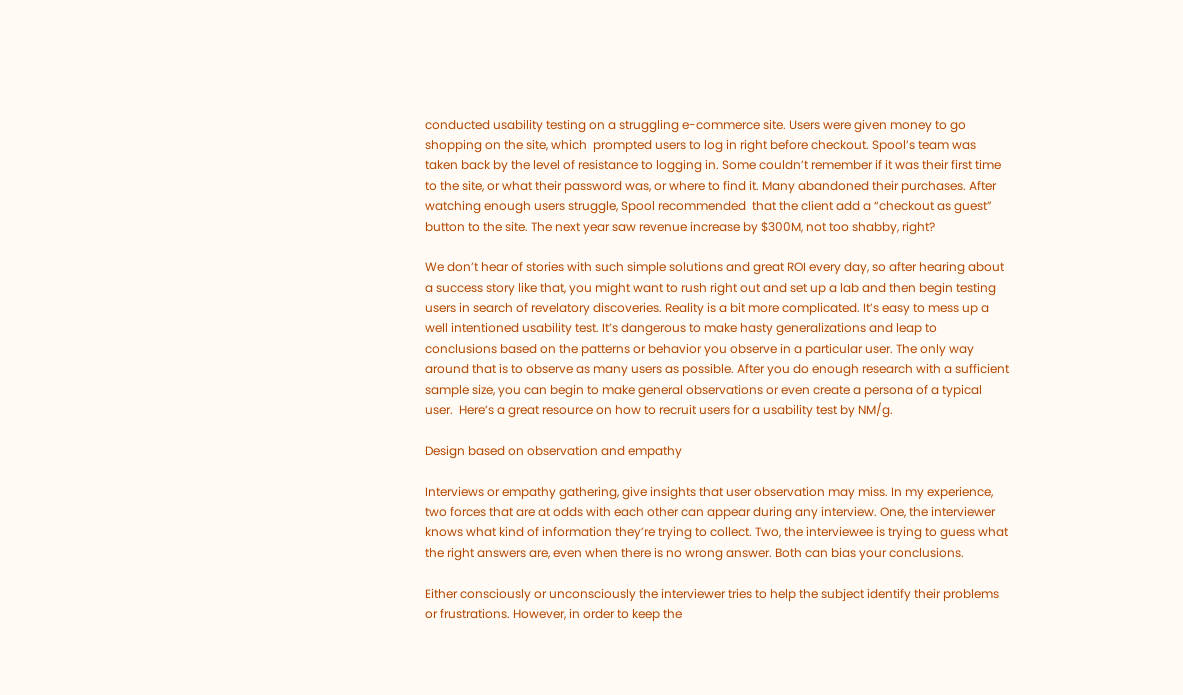conducted usability testing on a struggling e-commerce site. Users were given money to go shopping on the site, which  prompted users to log in right before checkout. Spool’s team was taken back by the level of resistance to logging in. Some couldn’t remember if it was their first time to the site, or what their password was, or where to find it. Many abandoned their purchases. After watching enough users struggle, Spool recommended  that the client add a “checkout as guest” button to the site. The next year saw revenue increase by $300M, not too shabby, right?

We don’t hear of stories with such simple solutions and great ROI every day, so after hearing about a success story like that, you might want to rush right out and set up a lab and then begin testing users in search of revelatory discoveries. Reality is a bit more complicated. It’s easy to mess up a well intentioned usability test. It’s dangerous to make hasty generalizations and leap to conclusions based on the patterns or behavior you observe in a particular user. The only way around that is to observe as many users as possible. After you do enough research with a sufficient sample size, you can begin to make general observations or even create a persona of a typical user.  Here’s a great resource on how to recruit users for a usability test by NM/g.

Design based on observation and empathy

Interviews or empathy gathering, give insights that user observation may miss. In my experience, two forces that are at odds with each other can appear during any interview. One, the interviewer knows what kind of information they’re trying to collect. Two, the interviewee is trying to guess what the right answers are, even when there is no wrong answer. Both can bias your conclusions.

Either consciously or unconsciously the interviewer tries to help the subject identify their problems or frustrations. However, in order to keep the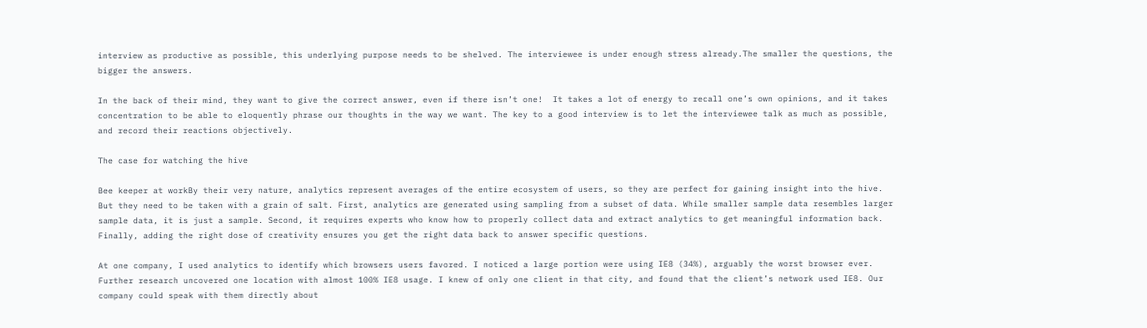interview as productive as possible, this underlying purpose needs to be shelved. The interviewee is under enough stress already.The smaller the questions, the bigger the answers.

In the back of their mind, they want to give the correct answer, even if there isn’t one!  It takes a lot of energy to recall one’s own opinions, and it takes concentration to be able to eloquently phrase our thoughts in the way we want. The key to a good interview is to let the interviewee talk as much as possible, and record their reactions objectively.

The case for watching the hive

Bee keeper at workBy their very nature, analytics represent averages of the entire ecosystem of users, so they are perfect for gaining insight into the hive. But they need to be taken with a grain of salt. First, analytics are generated using sampling from a subset of data. While smaller sample data resembles larger sample data, it is just a sample. Second, it requires experts who know how to properly collect data and extract analytics to get meaningful information back.  Finally, adding the right dose of creativity ensures you get the right data back to answer specific questions.

At one company, I used analytics to identify which browsers users favored. I noticed a large portion were using IE8 (34%), arguably the worst browser ever. Further research uncovered one location with almost 100% IE8 usage. I knew of only one client in that city, and found that the client’s network used IE8. Our company could speak with them directly about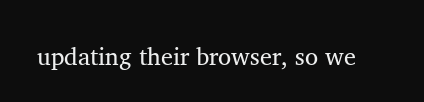updating their browser, so we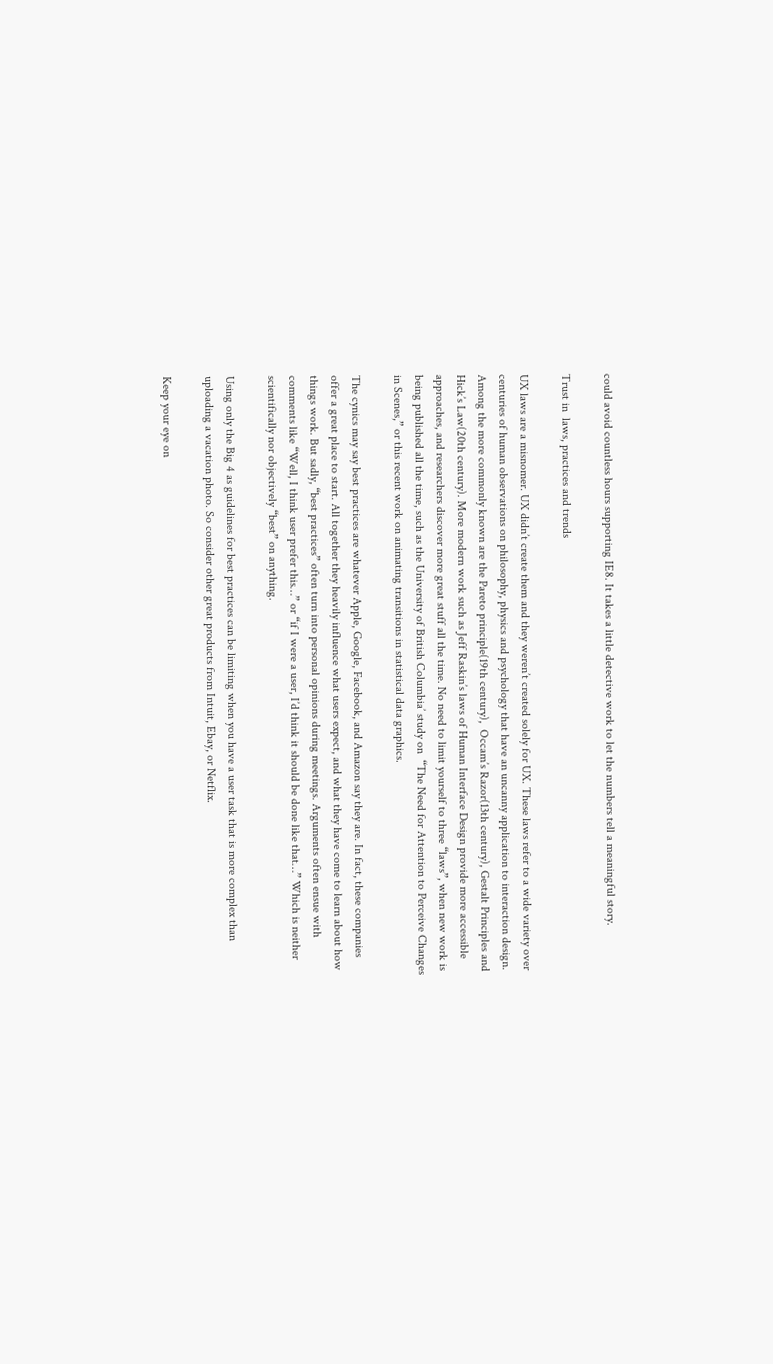could avoid countless hours supporting IE8. It takes a little detective work to let the numbers tell a meaningful story.

Trust in  laws, practices and trends

UX laws are a misnomer. UX didn’t create them and they weren’t created solely for UX. These laws refer to a wide variety over centuries of human observations on philosophy, physics and psychology that have an uncanny application to interaction design. Among the more commonly known are the Pareto principle(19th century),  Occam’s Razor(13th century), Gestalt Principles and Hick’s Law(20th century). More modern work such as Jeff Raskin’s laws of Human Interface Design provide more accessible approaches, and researchers discover more great stuff all the time. No need to limit yourself to three “laws”, when new work is being published all the time, such as the University of British Columbia’ study on  “The Need for Attention to Perceive Changes in Scenes,” or this recent work on animating transitions in statistical data graphics.

The cynics may say best practices are whatever Apple, Google, Facebook, and Amazon say they are. In fact, these companies offer a great place to start. All together they heavily influence what users expect, and what they have come to learn about how things work. But sadly, “best practices” often turn into personal opinions during meetings. Arguments often ensue with comments like “Well, I think user prefer this…” or “if I were a user, I’d think it should be done like that…” Which is neither scientifically nor objectively “best” on anything.

Using only the Big 4 as guidelines for best practices can be limiting when you have a user task that is more complex than uploading a vacation photo. So consider other great products from Intuit, Ebay, or Netflix.

Keep your eye on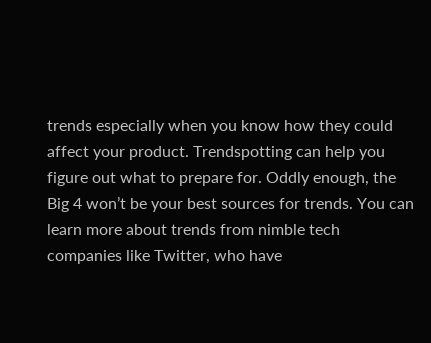trends especially when you know how they could affect your product. Trendspotting can help you figure out what to prepare for. Oddly enough, the Big 4 won’t be your best sources for trends. You can learn more about trends from nimble tech companies like Twitter, who have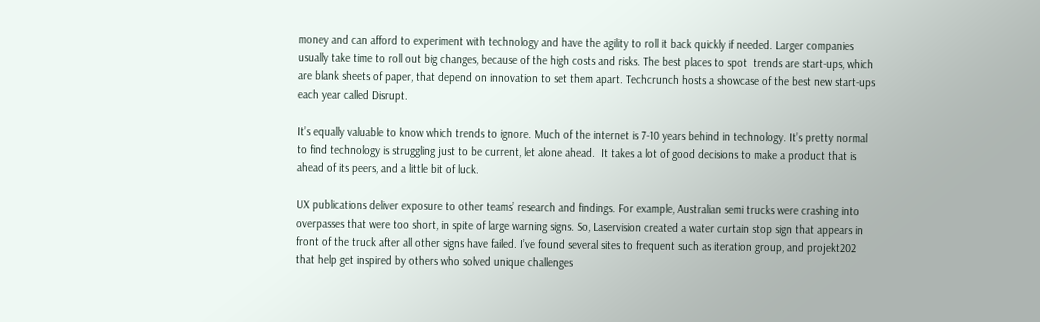money and can afford to experiment with technology and have the agility to roll it back quickly if needed. Larger companies usually take time to roll out big changes, because of the high costs and risks. The best places to spot  trends are start-ups, which are blank sheets of paper, that depend on innovation to set them apart. Techcrunch hosts a showcase of the best new start-ups each year called Disrupt.

It’s equally valuable to know which trends to ignore. Much of the internet is 7-10 years behind in technology. It’s pretty normal to find technology is struggling just to be current, let alone ahead.  It takes a lot of good decisions to make a product that is ahead of its peers, and a little bit of luck.

UX publications deliver exposure to other teams’ research and findings. For example, Australian semi trucks were crashing into overpasses that were too short, in spite of large warning signs. So, Laservision created a water curtain stop sign that appears in front of the truck after all other signs have failed. I’ve found several sites to frequent such as iteration group, and projekt202 that help get inspired by others who solved unique challenges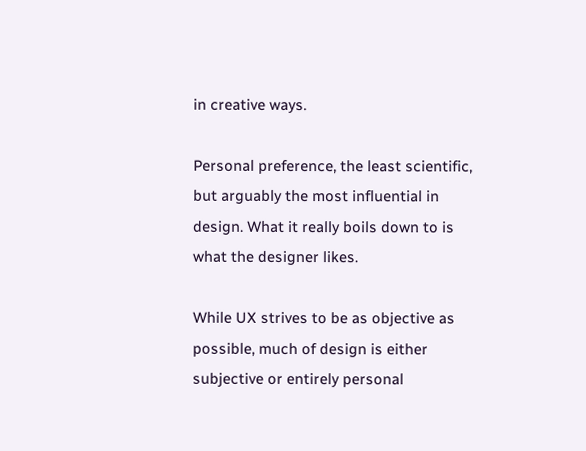in creative ways.

Personal preference, the least scientific, but arguably the most influential in design. What it really boils down to is what the designer likes.

While UX strives to be as objective as possible, much of design is either subjective or entirely personal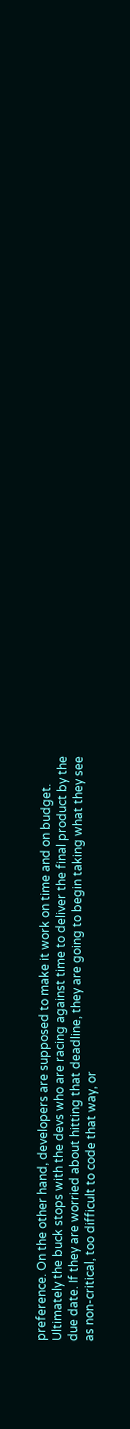preference. On the other hand, developers are supposed to make it work on time and on budget. Ultimately the buck stops with the devs who are racing against time to deliver the final product by the due date. If they are worried about hitting that deadline, they are going to begin taking what they see as non-critical, too difficult to code that way, or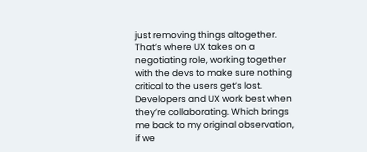just removing things altogether. That’s where UX takes on a negotiating role, working together with the devs to make sure nothing critical to the users get’s lost. Developers and UX work best when they’re collaborating. Which brings me back to my original observation, if we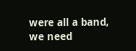were all a band, we need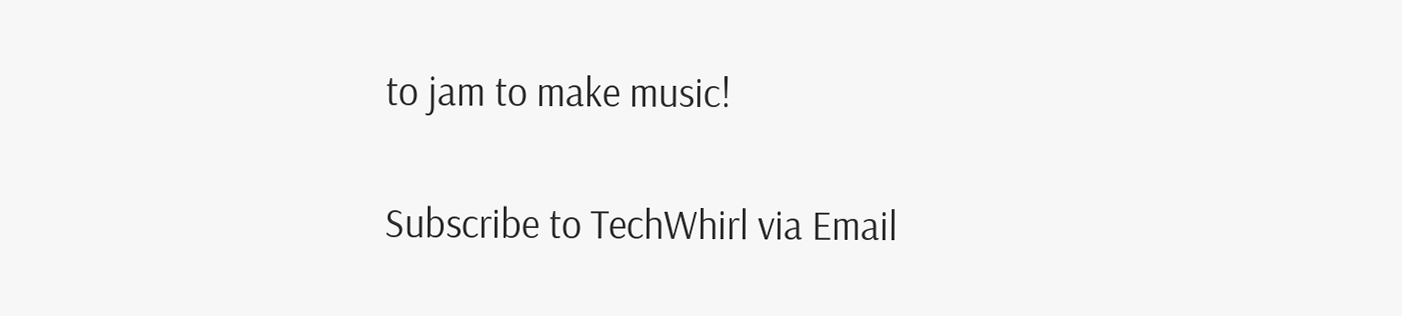to jam to make music!

Subscribe to TechWhirl via Email